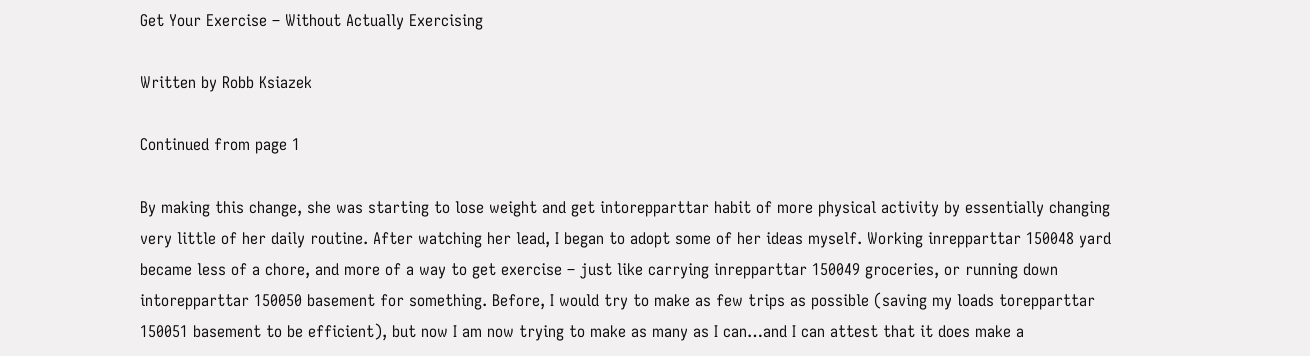Get Your Exercise – Without Actually Exercising

Written by Robb Ksiazek

Continued from page 1

By making this change, she was starting to lose weight and get intorepparttar habit of more physical activity by essentially changing very little of her daily routine. After watching her lead, I began to adopt some of her ideas myself. Working inrepparttar 150048 yard became less of a chore, and more of a way to get exercise – just like carrying inrepparttar 150049 groceries, or running down intorepparttar 150050 basement for something. Before, I would try to make as few trips as possible (saving my loads torepparttar 150051 basement to be efficient), but now I am now trying to make as many as I can…and I can attest that it does make a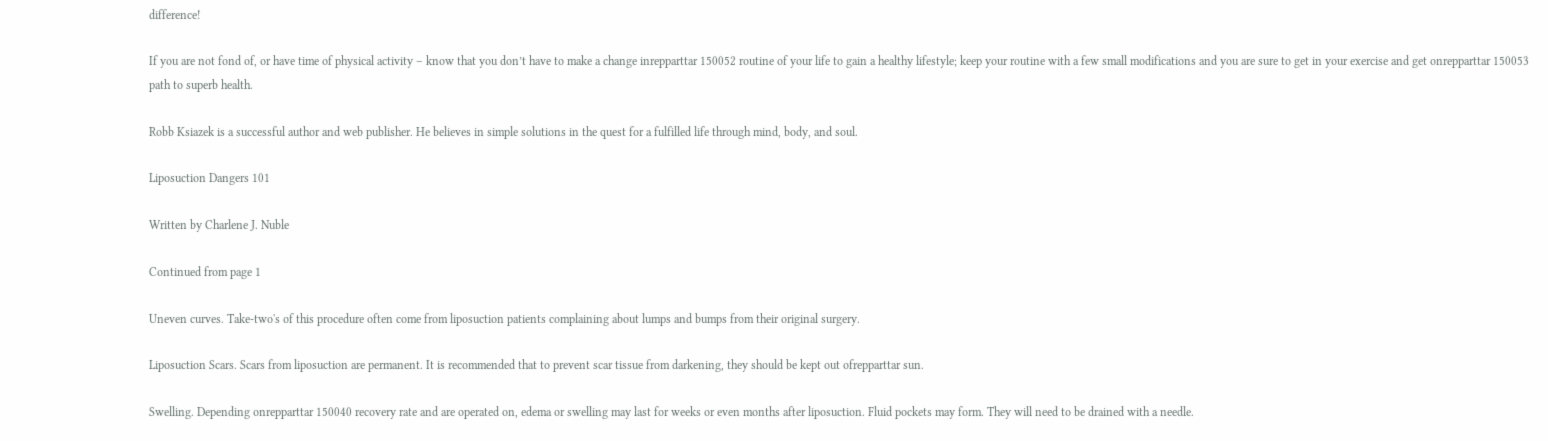difference!

If you are not fond of, or have time of physical activity – know that you don’t have to make a change inrepparttar 150052 routine of your life to gain a healthy lifestyle; keep your routine with a few small modifications and you are sure to get in your exercise and get onrepparttar 150053 path to superb health.

Robb Ksiazek is a successful author and web publisher. He believes in simple solutions in the quest for a fulfilled life through mind, body, and soul.

Liposuction Dangers 101

Written by Charlene J. Nuble

Continued from page 1

Uneven curves. Take-two's of this procedure often come from liposuction patients complaining about lumps and bumps from their original surgery.

Liposuction Scars. Scars from liposuction are permanent. It is recommended that to prevent scar tissue from darkening, they should be kept out ofrepparttar sun.

Swelling. Depending onrepparttar 150040 recovery rate and are operated on, edema or swelling may last for weeks or even months after liposuction. Fluid pockets may form. They will need to be drained with a needle.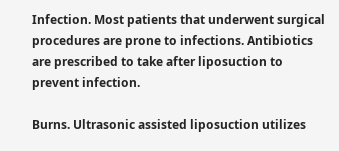Infection. Most patients that underwent surgical procedures are prone to infections. Antibiotics are prescribed to take after liposuction to prevent infection.

Burns. Ultrasonic assisted liposuction utilizes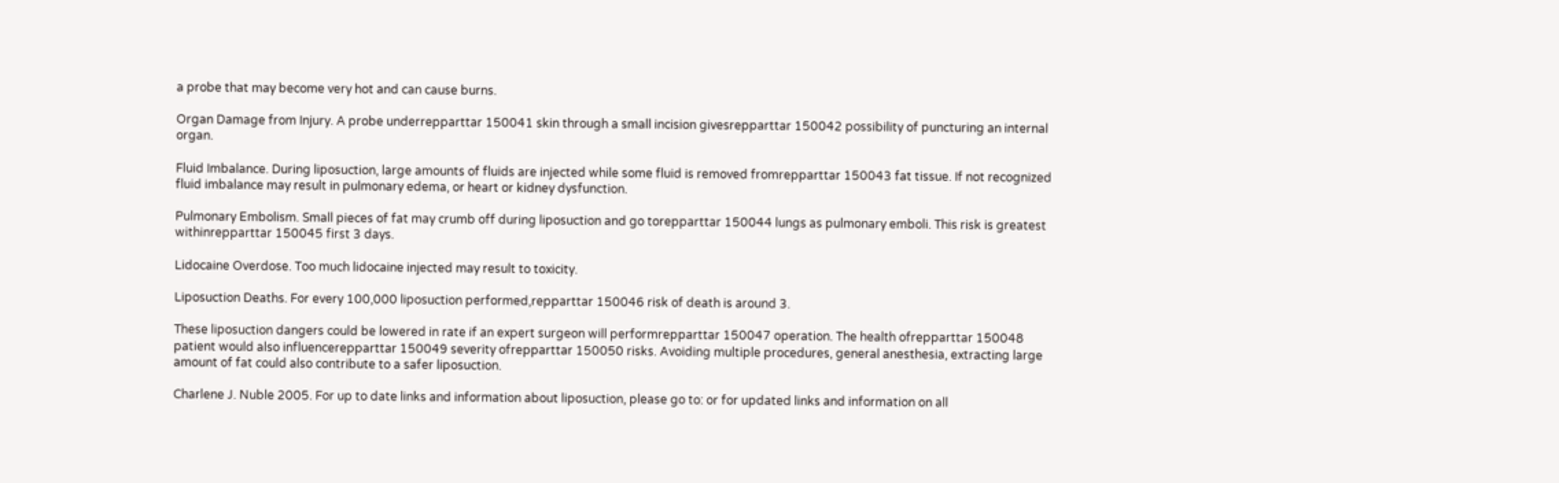a probe that may become very hot and can cause burns.

Organ Damage from Injury. A probe underrepparttar 150041 skin through a small incision givesrepparttar 150042 possibility of puncturing an internal organ.

Fluid Imbalance. During liposuction, large amounts of fluids are injected while some fluid is removed fromrepparttar 150043 fat tissue. If not recognized fluid imbalance may result in pulmonary edema, or heart or kidney dysfunction.

Pulmonary Embolism. Small pieces of fat may crumb off during liposuction and go torepparttar 150044 lungs as pulmonary emboli. This risk is greatest withinrepparttar 150045 first 3 days.

Lidocaine Overdose. Too much lidocaine injected may result to toxicity.

Liposuction Deaths. For every 100,000 liposuction performed,repparttar 150046 risk of death is around 3.

These liposuction dangers could be lowered in rate if an expert surgeon will performrepparttar 150047 operation. The health ofrepparttar 150048 patient would also influencerepparttar 150049 severity ofrepparttar 150050 risks. Avoiding multiple procedures, general anesthesia, extracting large amount of fat could also contribute to a safer liposuction.

Charlene J. Nuble 2005. For up to date links and information about liposuction, please go to: or for updated links and information on all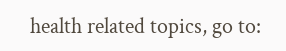health related topics, go to: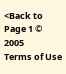<Back to Page 1 © 2005
Terms of Use